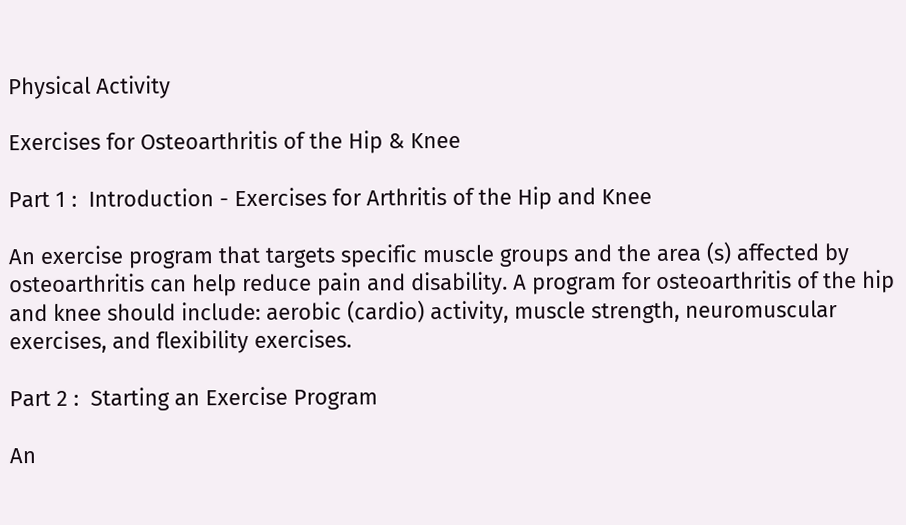Physical Activity

Exercises for Osteoarthritis of the Hip & Knee

Part 1 :  Introduction - Exercises for Arthritis of the Hip and Knee

An exercise program that targets specific muscle groups and the area (s) affected by osteoarthritis can help reduce pain and disability. A program for osteoarthritis of the hip and knee should include: aerobic (cardio) activity, muscle strength, neuromuscular exercises, and flexibility exercises.

Part 2 :  Starting an Exercise Program

An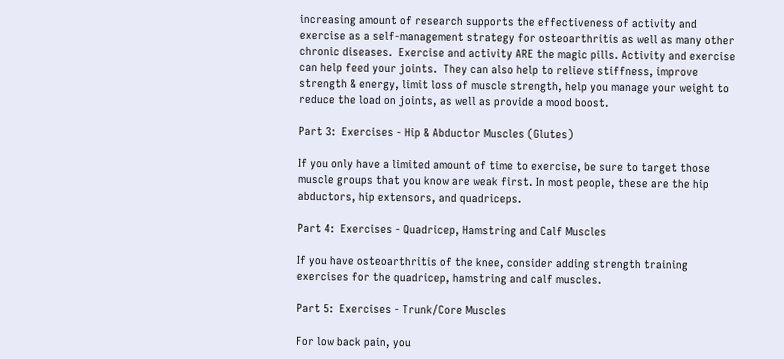increasing amount of research supports the effectiveness of activity and exercise as a self-management strategy for osteoarthritis as well as many other chronic diseases.  Exercise and activity ARE the magic pills. Activity and exercise can help feed your joints.  They can also help to relieve stiffness, improve strength & energy, limit loss of muscle strength, help you manage your weight to reduce the load on joints, as well as provide a mood boost.

Part 3:  Exercises - Hip & Abductor Muscles (Glutes)

If you only have a limited amount of time to exercise, be sure to target those muscle groups that you know are weak first. In most people, these are the hip abductors, hip extensors, and quadriceps.

Part 4:  Exercises - Quadricep, Hamstring and Calf Muscles

If you have osteoarthritis of the knee, consider adding strength training exercises for the quadricep, hamstring and calf muscles.

Part 5:  Exercises - Trunk/Core Muscles

For low back pain, you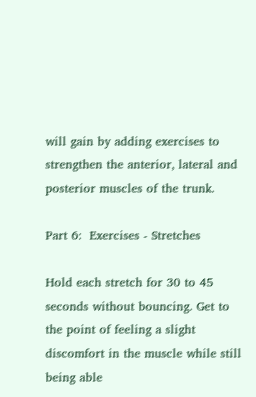will gain by adding exercises to strengthen the anterior, lateral and posterior muscles of the trunk.

Part 6:  Exercises - Stretches

Hold each stretch for 30 to 45 seconds without bouncing. Get to the point of feeling a slight discomfort in the muscle while still being able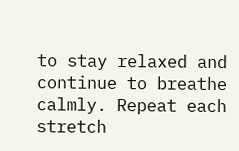to stay relaxed and continue to breathe calmly. Repeat each stretch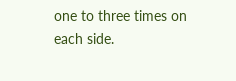one to three times on each side.